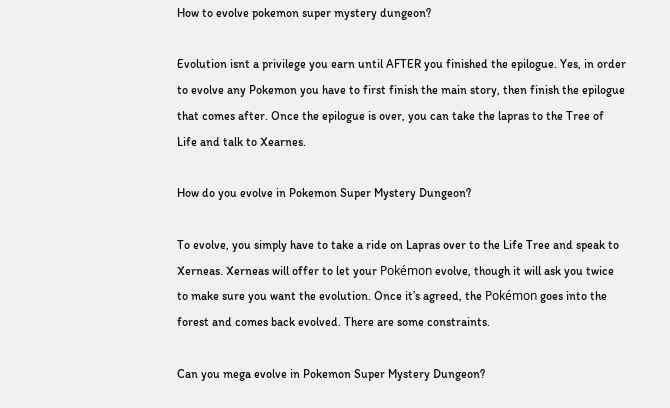How to evolve pokemon super mystery dungeon?

Evolution isnt a privilege you earn until AFTER you finished the epilogue. Yes, in order to evolve any Pokemon you have to first finish the main story, then finish the epilogue that comes after. Once the epilogue is over, you can take the lapras to the Tree of Life and talk to Xearnes.

How do you evolve in Pokemon Super Mystery Dungeon?

To evolve, you simply have to take a ride on Lapras over to the Life Tree and speak to Xerneas. Xerneas will offer to let your Pokémon evolve, though it will ask you twice to make sure you want the evolution. Once it’s agreed, the Pokémon goes into the forest and comes back evolved. There are some constraints.

Can you mega evolve in Pokemon Super Mystery Dungeon?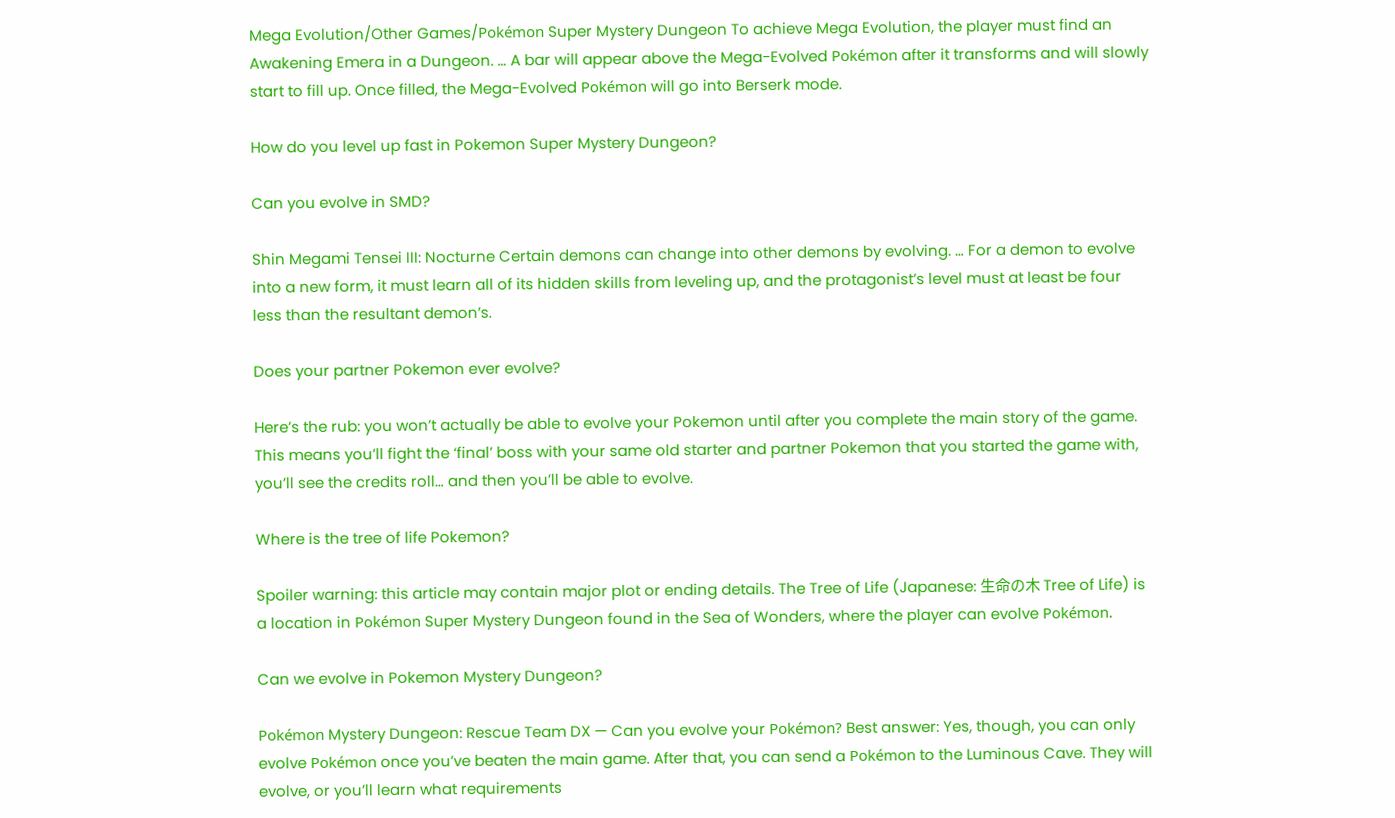Mega Evolution/Other Games/Pokémon Super Mystery Dungeon To achieve Mega Evolution, the player must find an Awakening Emera in a Dungeon. … A bar will appear above the Mega-Evolved Pokémon after it transforms and will slowly start to fill up. Once filled, the Mega-Evolved Pokémon will go into Berserk mode.

How do you level up fast in Pokemon Super Mystery Dungeon?

Can you evolve in SMD?

Shin Megami Tensei III: Nocturne Certain demons can change into other demons by evolving. … For a demon to evolve into a new form, it must learn all of its hidden skills from leveling up, and the protagonist’s level must at least be four less than the resultant demon’s.

Does your partner Pokemon ever evolve?

Here’s the rub: you won’t actually be able to evolve your Pokemon until after you complete the main story of the game. This means you’ll fight the ‘final’ boss with your same old starter and partner Pokemon that you started the game with, you’ll see the credits roll… and then you’ll be able to evolve.

Where is the tree of life Pokemon?

Spoiler warning: this article may contain major plot or ending details. The Tree of Life (Japanese: 生命の木 Tree of Life) is a location in Pokémon Super Mystery Dungeon found in the Sea of Wonders, where the player can evolve Pokémon.

Can we evolve in Pokemon Mystery Dungeon?

Pokémon Mystery Dungeon: Rescue Team DX — Can you evolve your Pokémon? Best answer: Yes, though, you can only evolve Pokémon once you’ve beaten the main game. After that, you can send a Pokémon to the Luminous Cave. They will evolve, or you’ll learn what requirements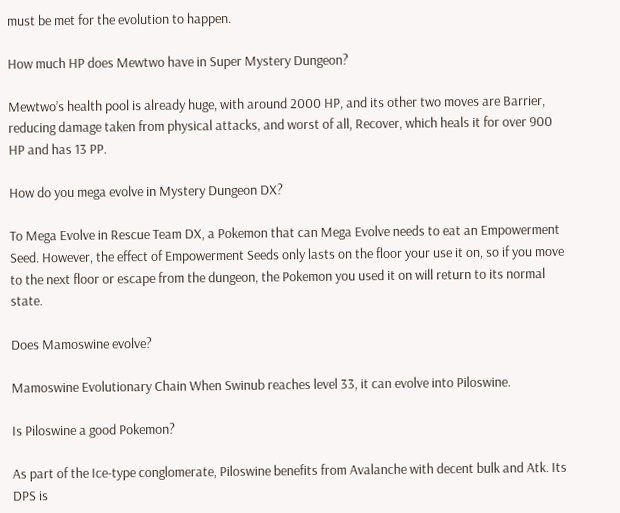must be met for the evolution to happen.

How much HP does Mewtwo have in Super Mystery Dungeon?

Mewtwo’s health pool is already huge, with around 2000 HP, and its other two moves are Barrier, reducing damage taken from physical attacks, and worst of all, Recover, which heals it for over 900 HP and has 13 PP.

How do you mega evolve in Mystery Dungeon DX?

To Mega Evolve in Rescue Team DX, a Pokemon that can Mega Evolve needs to eat an Empowerment Seed. However, the effect of Empowerment Seeds only lasts on the floor your use it on, so if you move to the next floor or escape from the dungeon, the Pokemon you used it on will return to its normal state.

Does Mamoswine evolve?

Mamoswine Evolutionary Chain When Swinub reaches level 33, it can evolve into Piloswine.

Is Piloswine a good Pokemon?

As part of the Ice-type conglomerate, Piloswine benefits from Avalanche with decent bulk and Atk. Its DPS is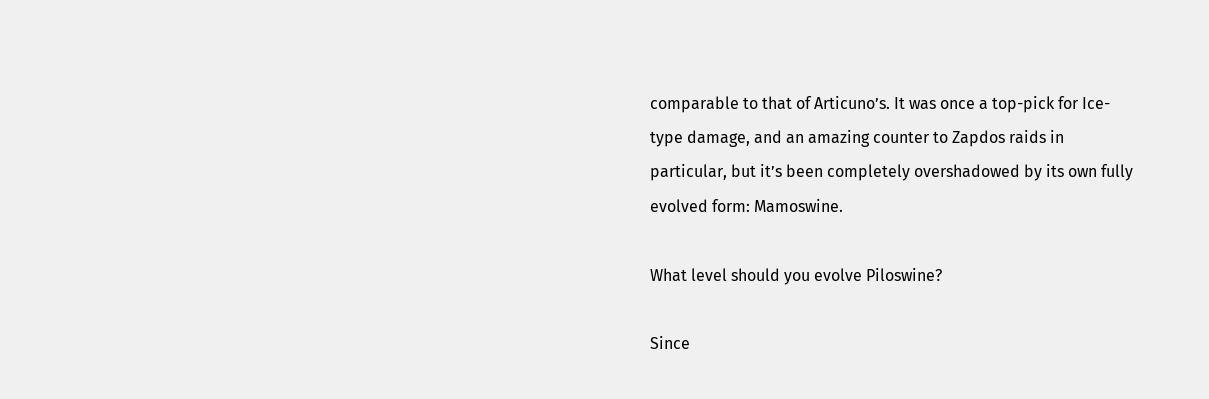comparable to that of Articuno’s. It was once a top-pick for Ice-type damage, and an amazing counter to Zapdos raids in particular, but it’s been completely overshadowed by its own fully evolved form: Mamoswine.

What level should you evolve Piloswine?

Since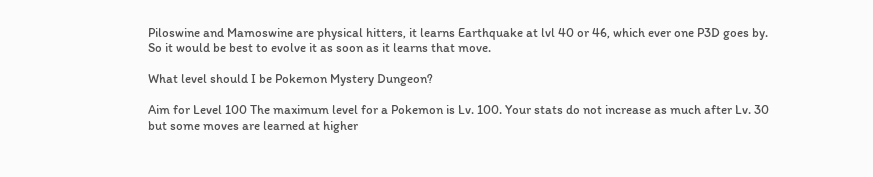Piloswine and Mamoswine are physical hitters, it learns Earthquake at lvl 40 or 46, which ever one P3D goes by. So it would be best to evolve it as soon as it learns that move.

What level should I be Pokemon Mystery Dungeon?

Aim for Level 100 The maximum level for a Pokemon is Lv. 100. Your stats do not increase as much after Lv. 30 but some moves are learned at higher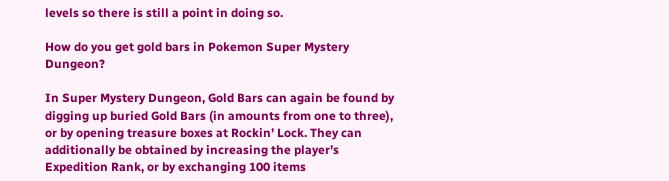levels so there is still a point in doing so.

How do you get gold bars in Pokemon Super Mystery Dungeon?

In Super Mystery Dungeon, Gold Bars can again be found by digging up buried Gold Bars (in amounts from one to three), or by opening treasure boxes at Rockin’ Lock. They can additionally be obtained by increasing the player’s Expedition Rank, or by exchanging 100 items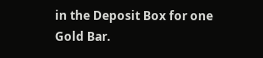in the Deposit Box for one Gold Bar.